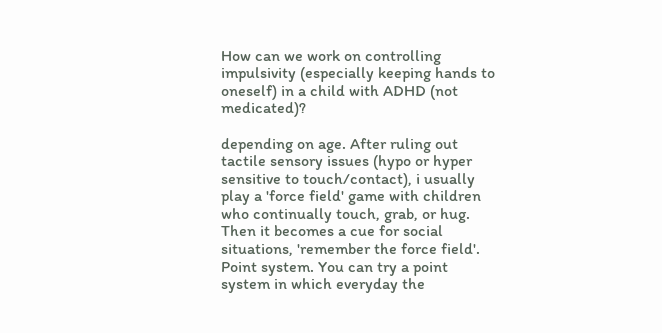How can we work on controlling impulsivity (especially keeping hands to oneself) in a child with ADHD (not medicated)?

depending on age. After ruling out tactile sensory issues (hypo or hyper sensitive to touch/contact), i usually play a 'force field' game with children who continually touch, grab, or hug. Then it becomes a cue for social situations, 'remember the force field'.
Point system. You can try a point system in which everyday the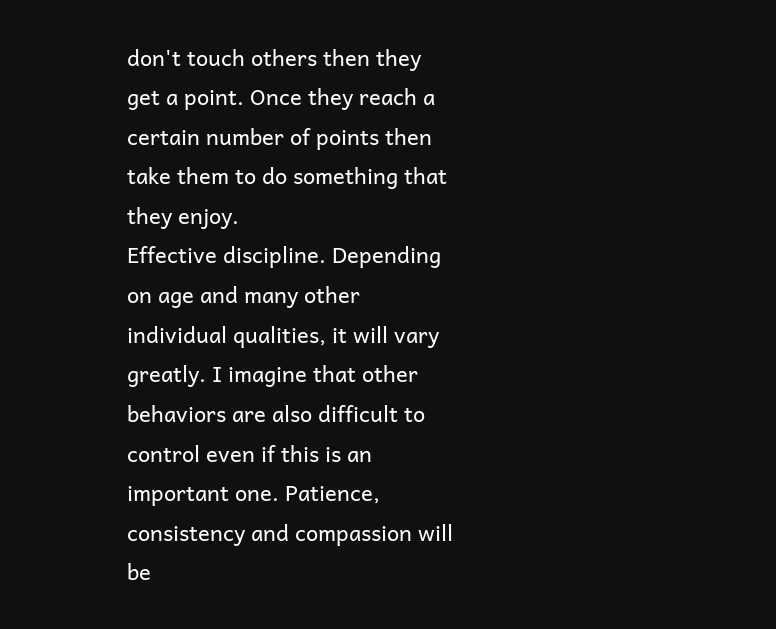don't touch others then they get a point. Once they reach a certain number of points then take them to do something that they enjoy.
Effective discipline. Depending on age and many other individual qualities, it will vary greatly. I imagine that other behaviors are also difficult to control even if this is an important one. Patience, consistency and compassion will be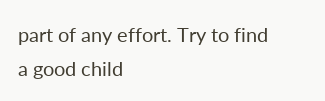part of any effort. Try to find a good child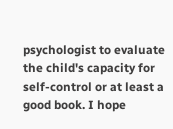psychologist to evaluate the child's capacity for self-control or at least a good book. I hope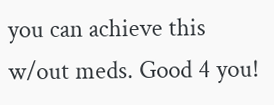you can achieve this w/out meds. Good 4 you!